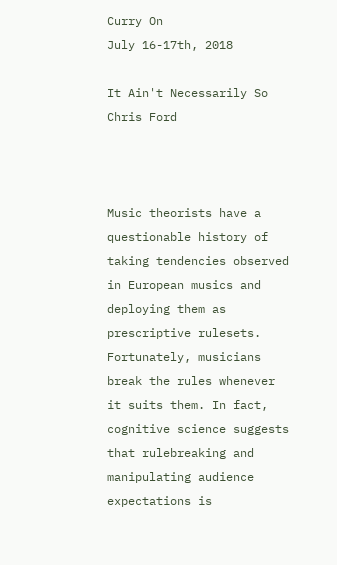Curry On
July 16-17th, 2018

It Ain't Necessarily So
Chris Ford



Music theorists have a questionable history of taking tendencies observed in European musics and deploying them as prescriptive rulesets. Fortunately, musicians break the rules whenever it suits them. In fact, cognitive science suggests that rulebreaking and manipulating audience expectations is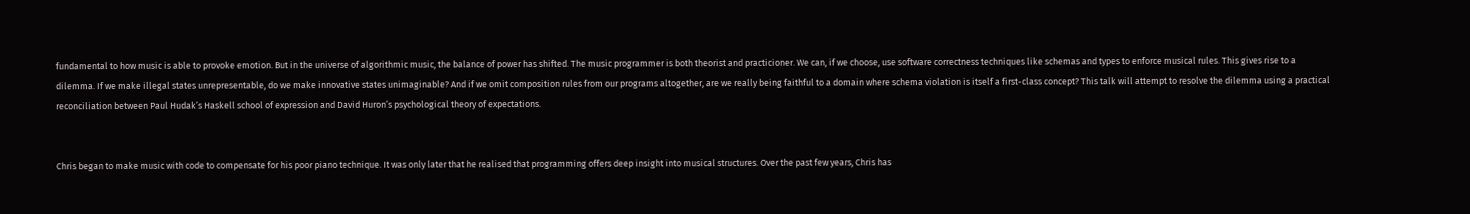fundamental to how music is able to provoke emotion. But in the universe of algorithmic music, the balance of power has shifted. The music programmer is both theorist and practicioner. We can, if we choose, use software correctness techniques like schemas and types to enforce musical rules. This gives rise to a dilemma. If we make illegal states unrepresentable, do we make innovative states unimaginable? And if we omit composition rules from our programs altogether, are we really being faithful to a domain where schema violation is itself a first-class concept? This talk will attempt to resolve the dilemma using a practical reconciliation between Paul Hudak’s Haskell school of expression and David Huron’s psychological theory of expectations.


Chris began to make music with code to compensate for his poor piano technique. It was only later that he realised that programming offers deep insight into musical structures. Over the past few years, Chris has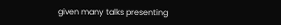given many talks presenting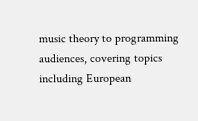music theory to programming audiences, covering topics including European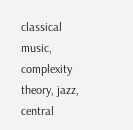classical music, complexity theory, jazz, central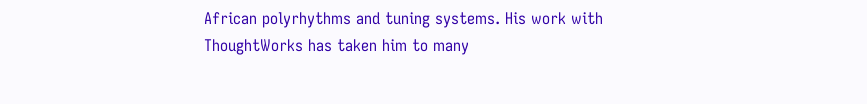African polyrhythms and tuning systems. His work with ThoughtWorks has taken him to many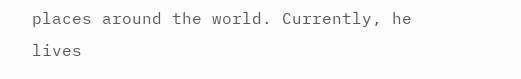places around the world. Currently, he lives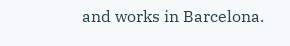and works in Barcelona.